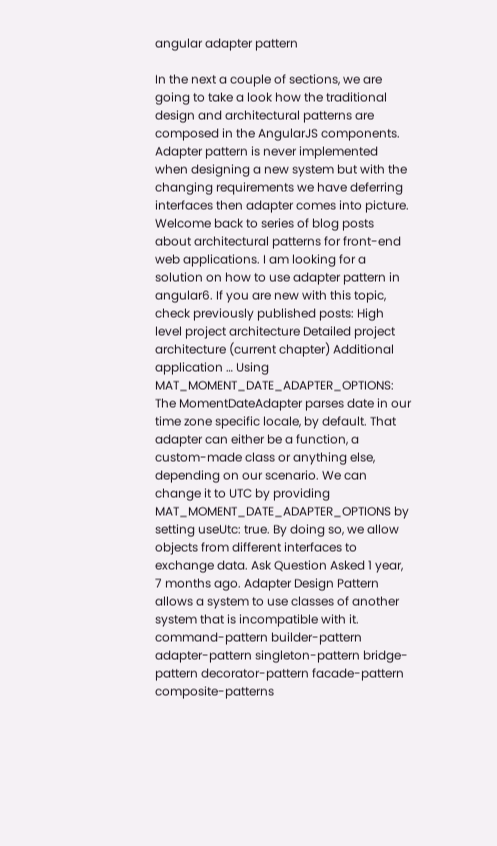angular adapter pattern

In the next a couple of sections, we are going to take a look how the traditional design and architectural patterns are composed in the AngularJS components. Adapter pattern is never implemented when designing a new system but with the changing requirements we have deferring interfaces then adapter comes into picture. Welcome back to series of blog posts about architectural patterns for front-end web applications. I am looking for a solution on how to use adapter pattern in angular6. If you are new with this topic, check previously published posts: High level project architecture Detailed project architecture (current chapter) Additional application … Using MAT_MOMENT_DATE_ADAPTER_OPTIONS: The MomentDateAdapter parses date in our time zone specific locale, by default. That adapter can either be a function, a custom-made class or anything else, depending on our scenario. We can change it to UTC by providing MAT_MOMENT_DATE_ADAPTER_OPTIONS by setting useUtc: true. By doing so, we allow objects from different interfaces to exchange data. Ask Question Asked 1 year, 7 months ago. Adapter Design Pattern allows a system to use classes of another system that is incompatible with it. command-pattern builder-pattern adapter-pattern singleton-pattern bridge-pattern decorator-pattern facade-pattern composite-patterns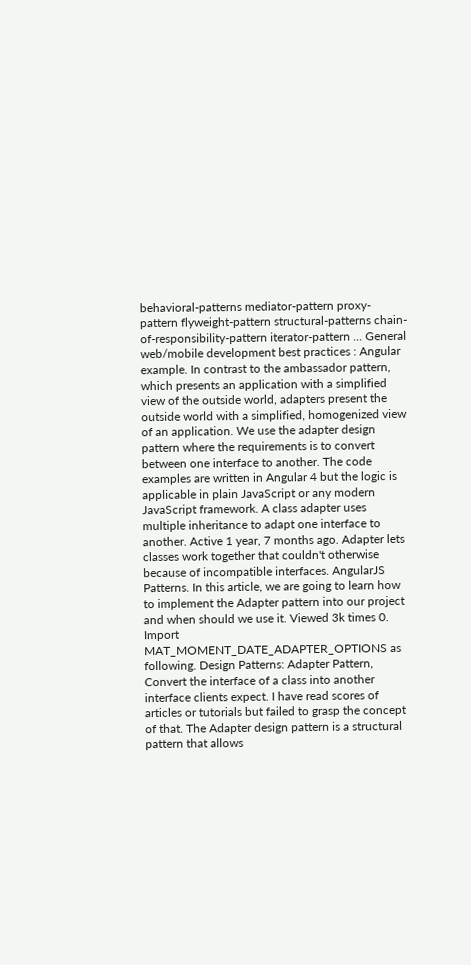behavioral-patterns mediator-pattern proxy-pattern flyweight-pattern structural-patterns chain-of-responsibility-pattern iterator-pattern ... General web/mobile development best practices : Angular example. In contrast to the ambassador pattern, which presents an application with a simplified view of the outside world, adapters present the outside world with a simplified, homogenized view of an application. We use the adapter design pattern where the requirements is to convert between one interface to another. The code examples are written in Angular 4 but the logic is applicable in plain JavaScript or any modern JavaScript framework. A class adapter uses multiple inheritance to adapt one interface to another. Active 1 year, 7 months ago. Adapter lets classes work together that couldn't otherwise because of incompatible interfaces. AngularJS Patterns. In this article, we are going to learn how to implement the Adapter pattern into our project and when should we use it. Viewed 3k times 0. Import MAT_MOMENT_DATE_ADAPTER_OPTIONS as following. Design Patterns: Adapter Pattern, Convert the interface of a class into another interface clients expect. I have read scores of articles or tutorials but failed to grasp the concept of that. The Adapter design pattern is a structural pattern that allows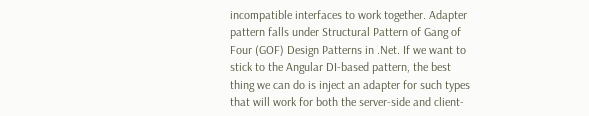incompatible interfaces to work together. Adapter pattern falls under Structural Pattern of Gang of Four (GOF) Design Patterns in .Net. If we want to stick to the Angular DI-based pattern, the best thing we can do is inject an adapter for such types that will work for both the server-side and client-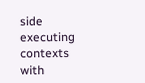side executing contexts with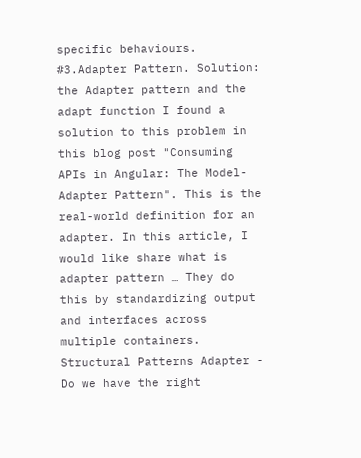specific behaviours. #3.Adapter Pattern. Solution: the Adapter pattern and the adapt function I found a solution to this problem in this blog post "Consuming APIs in Angular: The Model-Adapter Pattern". This is the real-world definition for an adapter. In this article, I would like share what is adapter pattern … They do this by standardizing output and interfaces across multiple containers. Structural Patterns Adapter - Do we have the right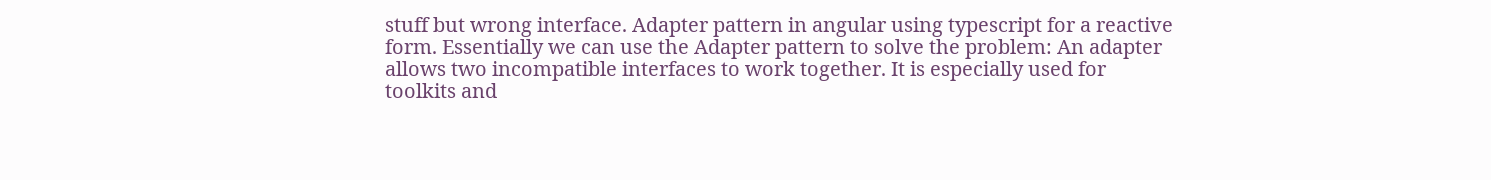stuff but wrong interface. Adapter pattern in angular using typescript for a reactive form. Essentially we can use the Adapter pattern to solve the problem: An adapter allows two incompatible interfaces to work together. It is especially used for toolkits and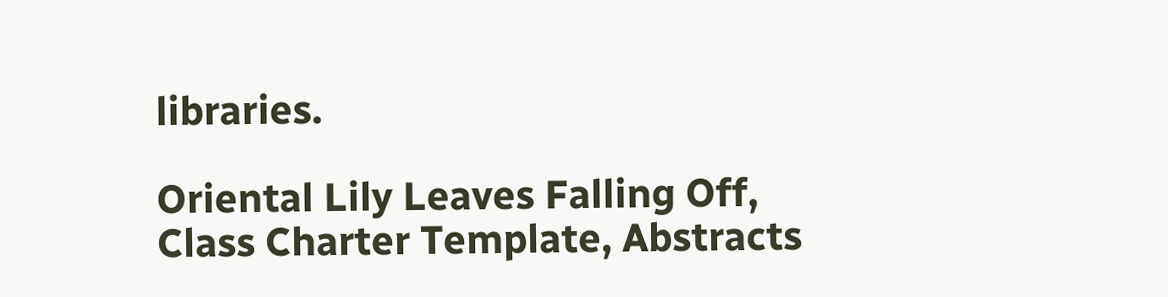libraries.

Oriental Lily Leaves Falling Off, Class Charter Template, Abstracts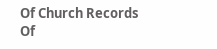Of Church Records Of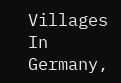Villages In Germany,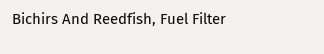Bichirs And Reedfish, Fuel Filter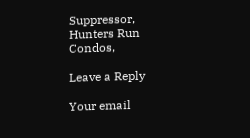Suppressor, Hunters Run Condos,

Leave a Reply

Your email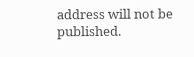address will not be published.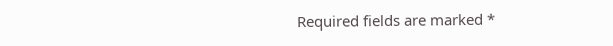Required fields are marked *